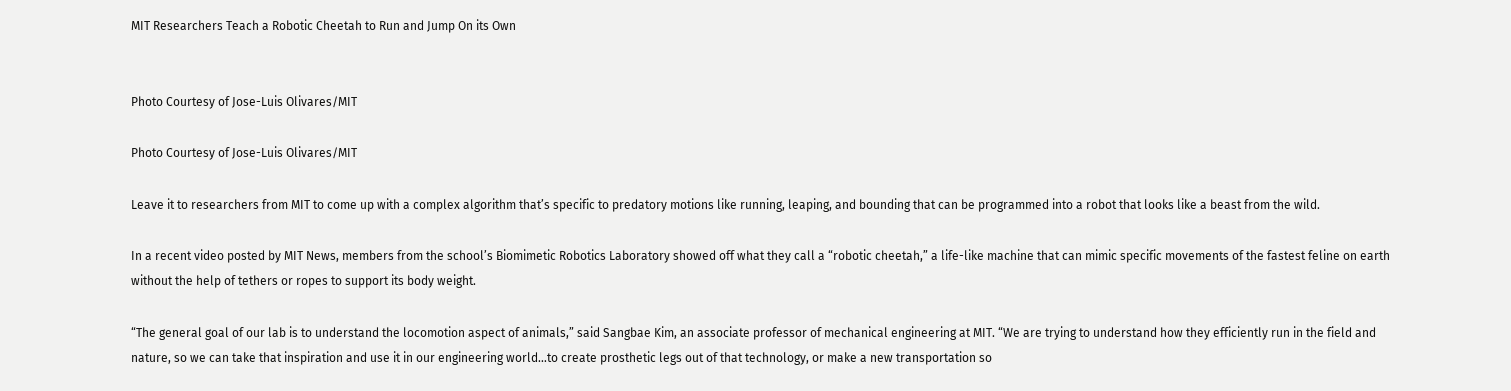MIT Researchers Teach a Robotic Cheetah to Run and Jump On its Own


Photo Courtesy of Jose-Luis Olivares/MIT

Photo Courtesy of Jose-Luis Olivares/MIT

Leave it to researchers from MIT to come up with a complex algorithm that’s specific to predatory motions like running, leaping, and bounding that can be programmed into a robot that looks like a beast from the wild.

In a recent video posted by MIT News, members from the school’s Biomimetic Robotics Laboratory showed off what they call a “robotic cheetah,” a life-like machine that can mimic specific movements of the fastest feline on earth without the help of tethers or ropes to support its body weight.

“The general goal of our lab is to understand the locomotion aspect of animals,” said Sangbae Kim, an associate professor of mechanical engineering at MIT. “We are trying to understand how they efficiently run in the field and nature, so we can take that inspiration and use it in our engineering world…to create prosthetic legs out of that technology, or make a new transportation so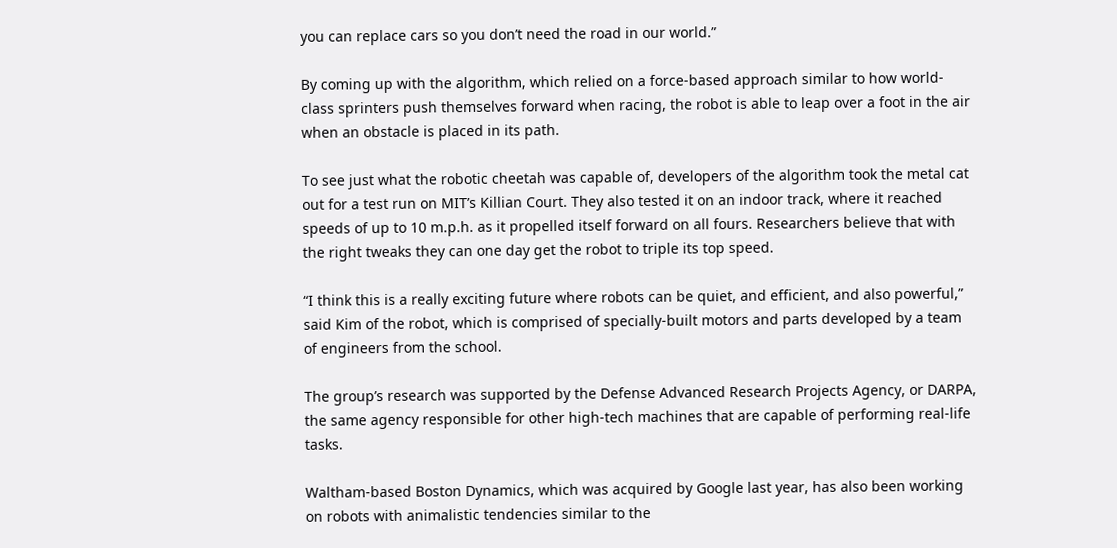you can replace cars so you don’t need the road in our world.”

By coming up with the algorithm, which relied on a force-based approach similar to how world-class sprinters push themselves forward when racing, the robot is able to leap over a foot in the air when an obstacle is placed in its path.

To see just what the robotic cheetah was capable of, developers of the algorithm took the metal cat out for a test run on MIT’s Killian Court. They also tested it on an indoor track, where it reached speeds of up to 10 m.p.h. as it propelled itself forward on all fours. Researchers believe that with the right tweaks they can one day get the robot to triple its top speed.

“I think this is a really exciting future where robots can be quiet, and efficient, and also powerful,” said Kim of the robot, which is comprised of specially-built motors and parts developed by a team of engineers from the school.

The group’s research was supported by the Defense Advanced Research Projects Agency, or DARPA, the same agency responsible for other high-tech machines that are capable of performing real-life tasks.

Waltham-based Boston Dynamics, which was acquired by Google last year, has also been working on robots with animalistic tendencies similar to the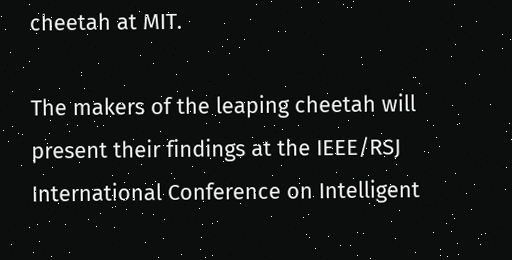cheetah at MIT.

The makers of the leaping cheetah will present their findings at the IEEE/RSJ International Conference on Intelligent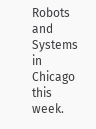Robots and Systems in Chicago this week.